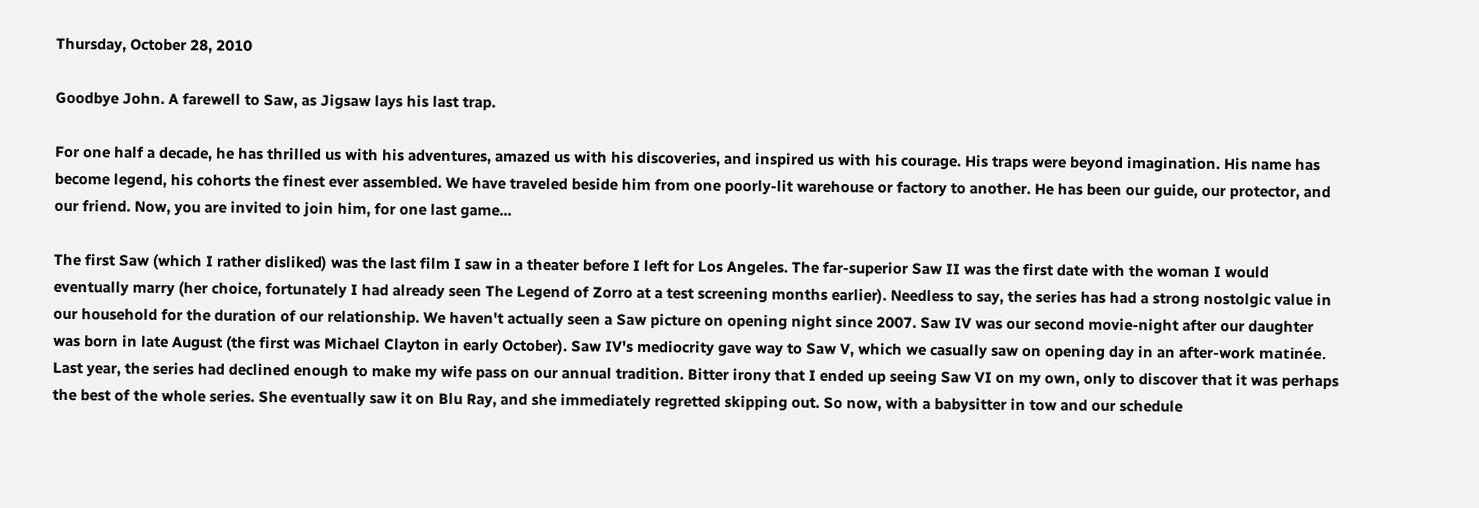Thursday, October 28, 2010

Goodbye John. A farewell to Saw, as Jigsaw lays his last trap.

For one half a decade, he has thrilled us with his adventures, amazed us with his discoveries, and inspired us with his courage. His traps were beyond imagination. His name has become legend, his cohorts the finest ever assembled. We have traveled beside him from one poorly-lit warehouse or factory to another. He has been our guide, our protector, and our friend. Now, you are invited to join him, for one last game...

The first Saw (which I rather disliked) was the last film I saw in a theater before I left for Los Angeles. The far-superior Saw II was the first date with the woman I would eventually marry (her choice, fortunately I had already seen The Legend of Zorro at a test screening months earlier). Needless to say, the series has had a strong nostolgic value in our household for the duration of our relationship. We haven't actually seen a Saw picture on opening night since 2007. Saw IV was our second movie-night after our daughter was born in late August (the first was Michael Clayton in early October). Saw IV's mediocrity gave way to Saw V, which we casually saw on opening day in an after-work matinée. Last year, the series had declined enough to make my wife pass on our annual tradition. Bitter irony that I ended up seeing Saw VI on my own, only to discover that it was perhaps the best of the whole series. She eventually saw it on Blu Ray, and she immediately regretted skipping out. So now, with a babysitter in tow and our schedule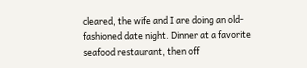cleared, the wife and I are doing an old-fashioned date night. Dinner at a favorite seafood restaurant, then off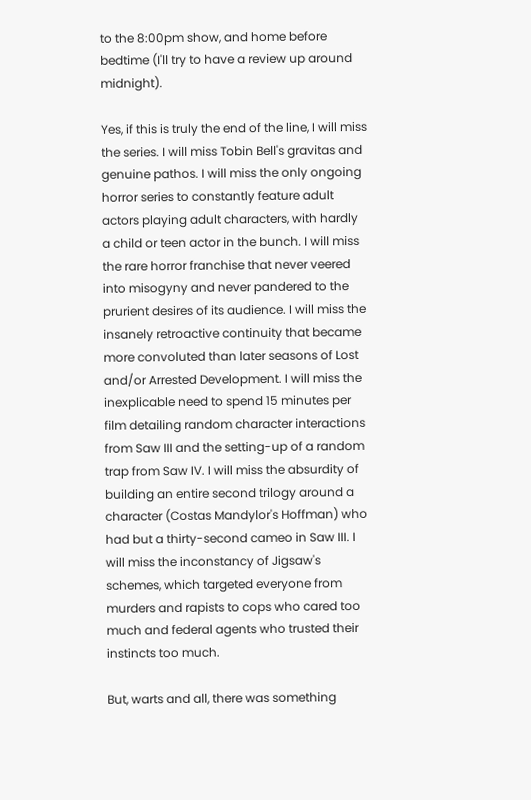to the 8:00pm show, and home before bedtime (I'll try to have a review up around midnight).

Yes, if this is truly the end of the line, I will miss the series. I will miss Tobin Bell's gravitas and genuine pathos. I will miss the only ongoing horror series to constantly feature adult actors playing adult characters, with hardly a child or teen actor in the bunch. I will miss the rare horror franchise that never veered into misogyny and never pandered to the prurient desires of its audience. I will miss the insanely retroactive continuity that became more convoluted than later seasons of Lost and/or Arrested Development. I will miss the inexplicable need to spend 15 minutes per film detailing random character interactions from Saw III and the setting-up of a random trap from Saw IV. I will miss the absurdity of building an entire second trilogy around a character (Costas Mandylor's Hoffman) who had but a thirty-second cameo in Saw III. I will miss the inconstancy of Jigsaw's schemes, which targeted everyone from murders and rapists to cops who cared too much and federal agents who trusted their instincts too much.

But, warts and all, there was something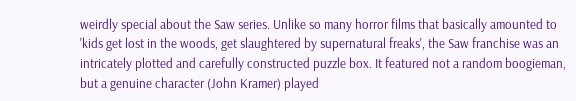weirdly special about the Saw series. Unlike so many horror films that basically amounted to 'kids get lost in the woods, get slaughtered by supernatural freaks', the Saw franchise was an intricately plotted and carefully constructed puzzle box. It featured not a random boogieman, but a genuine character (John Kramer) played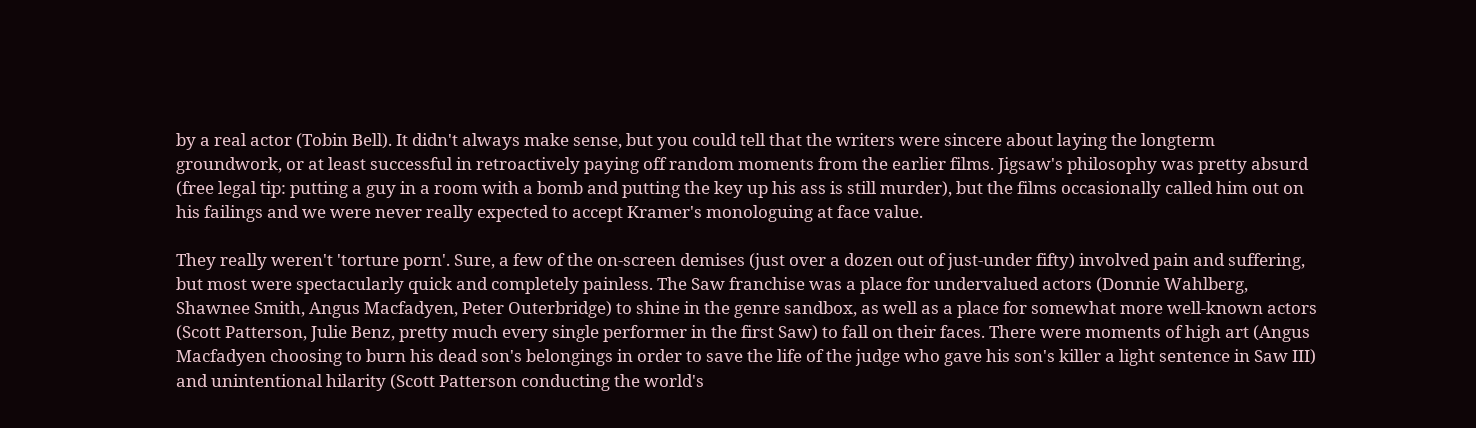by a real actor (Tobin Bell). It didn't always make sense, but you could tell that the writers were sincere about laying the longterm groundwork, or at least successful in retroactively paying off random moments from the earlier films. Jigsaw's philosophy was pretty absurd (free legal tip: putting a guy in a room with a bomb and putting the key up his ass is still murder), but the films occasionally called him out on his failings and we were never really expected to accept Kramer's monologuing at face value.

They really weren't 'torture porn'. Sure, a few of the on-screen demises (just over a dozen out of just-under fifty) involved pain and suffering, but most were spectacularly quick and completely painless. The Saw franchise was a place for undervalued actors (Donnie Wahlberg, Shawnee Smith, Angus Macfadyen, Peter Outerbridge) to shine in the genre sandbox, as well as a place for somewhat more well-known actors (Scott Patterson, Julie Benz, pretty much every single performer in the first Saw) to fall on their faces. There were moments of high art (Angus Macfadyen choosing to burn his dead son's belongings in order to save the life of the judge who gave his son's killer a light sentence in Saw III) and unintentional hilarity (Scott Patterson conducting the world's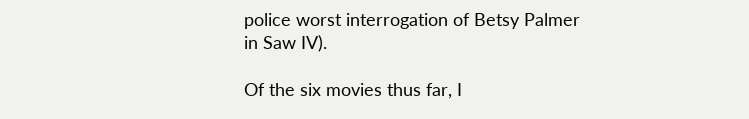police worst interrogation of Betsy Palmer in Saw IV).

Of the six movies thus far, I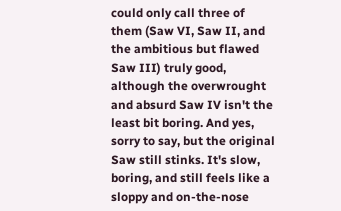could only call three of them (Saw VI, Saw II, and the ambitious but flawed Saw III) truly good, although the overwrought and absurd Saw IV isn't the least bit boring. And yes, sorry to say, but the original Saw still stinks. It's slow, boring, and still feels like a sloppy and on-the-nose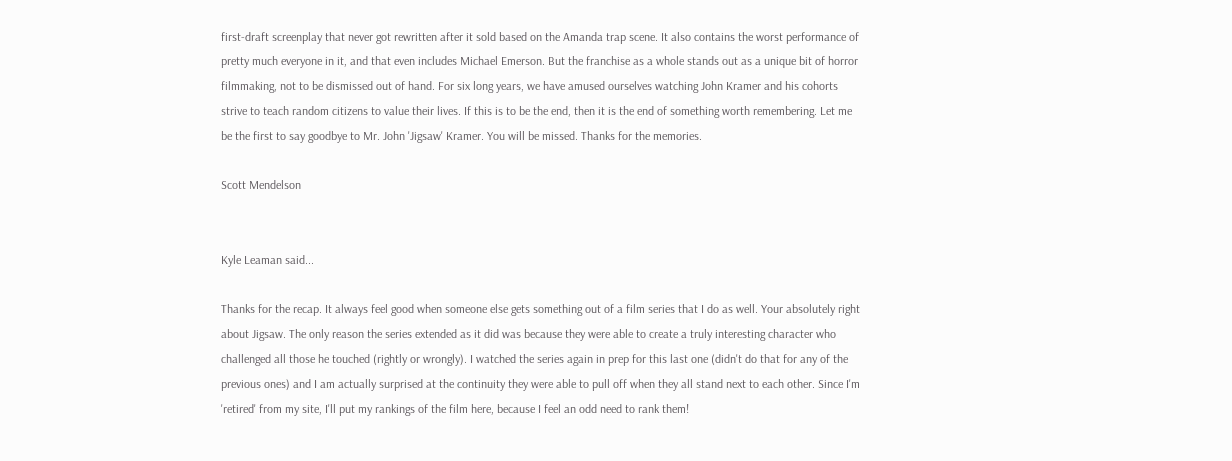first-draft screenplay that never got rewritten after it sold based on the Amanda trap scene. It also contains the worst performance of pretty much everyone in it, and that even includes Michael Emerson. But the franchise as a whole stands out as a unique bit of horror filmmaking, not to be dismissed out of hand. For six long years, we have amused ourselves watching John Kramer and his cohorts strive to teach random citizens to value their lives. If this is to be the end, then it is the end of something worth remembering. Let me be the first to say goodbye to Mr. John 'Jigsaw' Kramer. You will be missed. Thanks for the memories.

Scott Mendelson


Kyle Leaman said...

Thanks for the recap. It always feel good when someone else gets something out of a film series that I do as well. Your absolutely right about Jigsaw. The only reason the series extended as it did was because they were able to create a truly interesting character who challenged all those he touched (rightly or wrongly). I watched the series again in prep for this last one (didn't do that for any of the previous ones) and I am actually surprised at the continuity they were able to pull off when they all stand next to each other. Since I'm 'retired' from my site, I'll put my rankings of the film here, because I feel an odd need to rank them!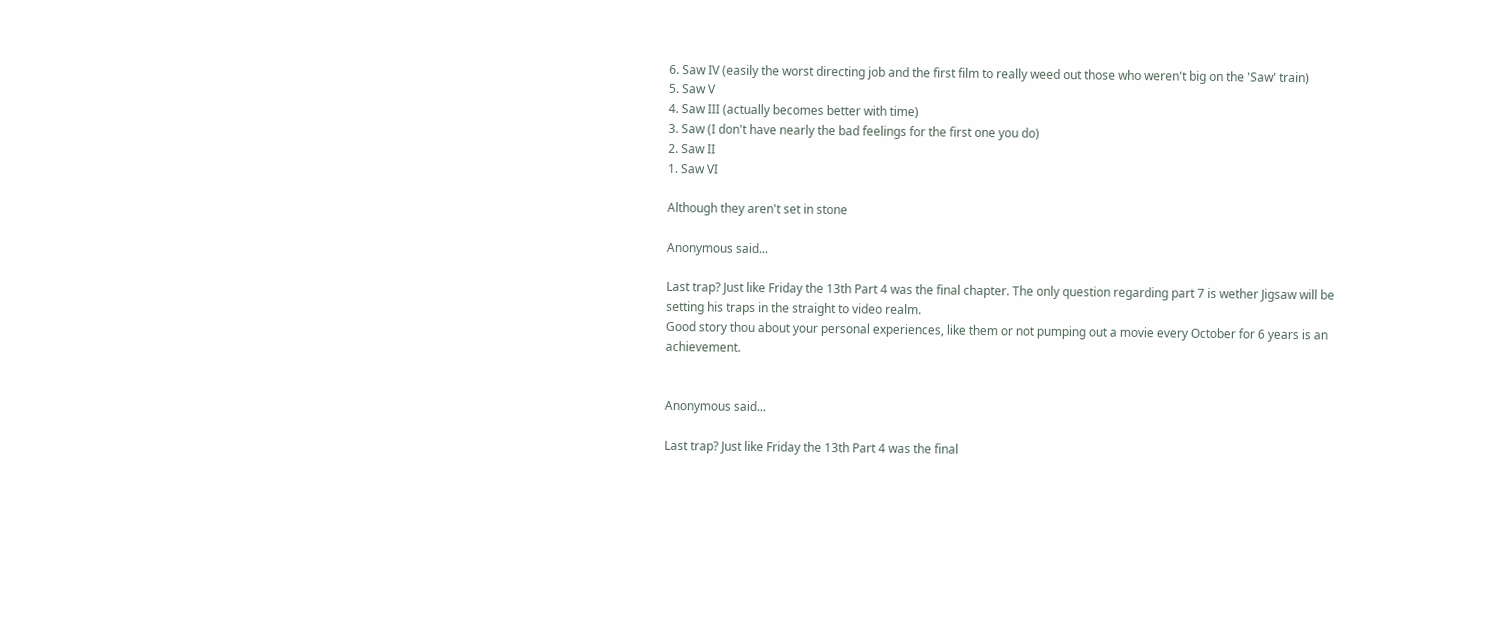6. Saw IV (easily the worst directing job and the first film to really weed out those who weren't big on the 'Saw' train)
5. Saw V
4. Saw III (actually becomes better with time)
3. Saw (I don't have nearly the bad feelings for the first one you do)
2. Saw II
1. Saw VI

Although they aren't set in stone

Anonymous said...

Last trap? Just like Friday the 13th Part 4 was the final chapter. The only question regarding part 7 is wether Jigsaw will be setting his traps in the straight to video realm.
Good story thou about your personal experiences, like them or not pumping out a movie every October for 6 years is an achievement.


Anonymous said...

Last trap? Just like Friday the 13th Part 4 was the final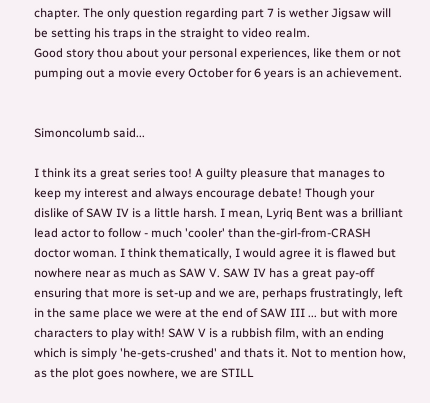chapter. The only question regarding part 7 is wether Jigsaw will be setting his traps in the straight to video realm.
Good story thou about your personal experiences, like them or not pumping out a movie every October for 6 years is an achievement.


Simoncolumb said...

I think its a great series too! A guilty pleasure that manages to keep my interest and always encourage debate! Though your dislike of SAW IV is a little harsh. I mean, Lyriq Bent was a brilliant lead actor to follow - much 'cooler' than the-girl-from-CRASH doctor woman. I think thematically, I would agree it is flawed but nowhere near as much as SAW V. SAW IV has a great pay-off ensuring that more is set-up and we are, perhaps frustratingly, left in the same place we were at the end of SAW III ... but with more characters to play with! SAW V is a rubbish film, with an ending which is simply 'he-gets-crushed' and thats it. Not to mention how, as the plot goes nowhere, we are STILL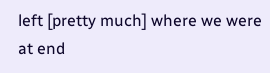left [pretty much] where we were at end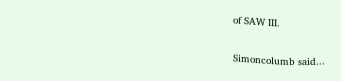of SAW III.

Simoncolumb said...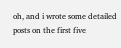oh, and i wrote some detailed posts on the first five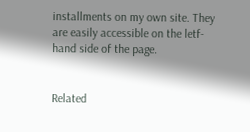installments on my own site. They are easily accessible on the letf-hand side of the page.


Related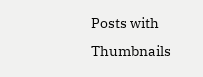Posts with Thumbnails